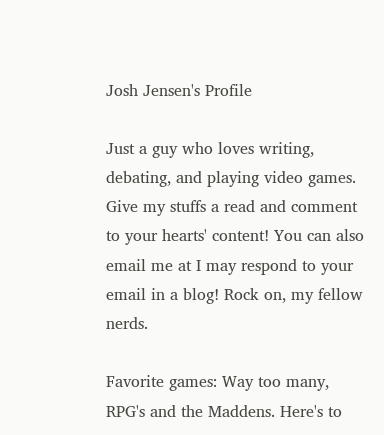Josh Jensen's Profile

Just a guy who loves writing, debating, and playing video games. Give my stuffs a read and comment to your hearts' content! You can also email me at I may respond to your email in a blog! Rock on, my fellow nerds.

Favorite games: Way too many, RPG's and the Maddens. Here's to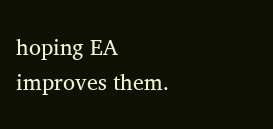hoping EA improves them.